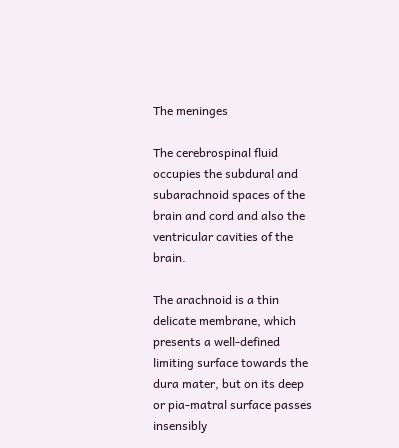The meninges

The cerebrospinal fluid occupies the subdural and subarachnoid spaces of the brain and cord and also the ventricular cavities of the brain.

The arachnoid is a thin delicate membrane, which presents a well-defined limiting surface towards the dura mater, but on its deep or pia-matral surface passes insensibly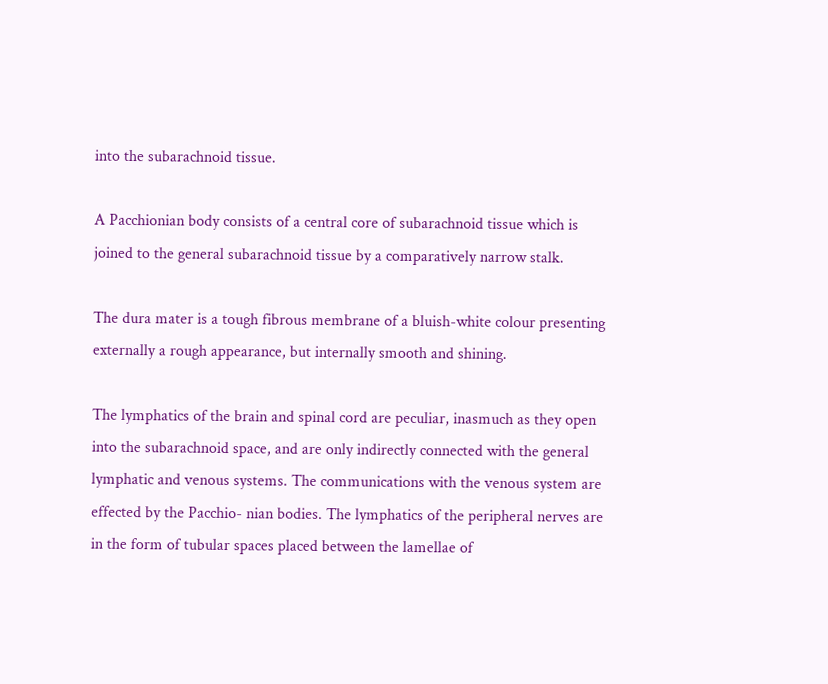into the subarachnoid tissue.

A Pacchionian body consists of a central core of subarachnoid tissue which is joined to the general subarachnoid tissue by a comparatively narrow stalk.

The dura mater is a tough fibrous membrane of a bluish-white colour presenting externally a rough appearance, but internally smooth and shining.

The lymphatics of the brain and spinal cord are peculiar, inasmuch as they open into the subarachnoid space, and are only indirectly connected with the general lymphatic and venous systems. The communications with the venous system are effected by the Pacchio- nian bodies. The lymphatics of the peripheral nerves are in the form of tubular spaces placed between the lamellae of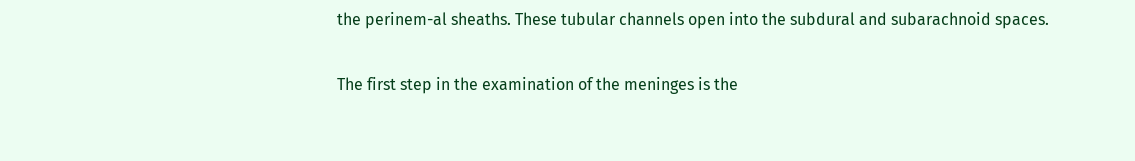the perinem-al sheaths. These tubular channels open into the subdural and subarachnoid spaces.

The first step in the examination of the meninges is the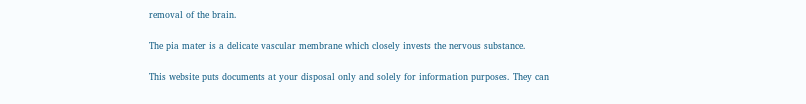removal of the brain.

The pia mater is a delicate vascular membrane which closely invests the nervous substance.

This website puts documents at your disposal only and solely for information purposes. They can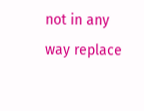not in any way replace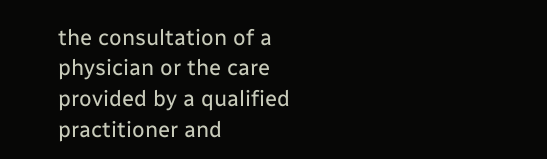the consultation of a physician or the care provided by a qualified practitioner and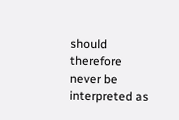should therefore never be interpreted as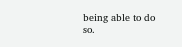being able to do so.